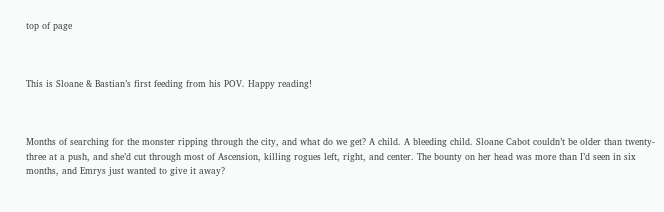top of page



This is Sloane & Bastian’s first feeding from his POV. Happy reading!



Months of searching for the monster ripping through the city, and what do we get? A child. A bleeding child. Sloane Cabot couldn’t be older than twenty-three at a push, and she’d cut through most of Ascension, killing rogues left, right, and center. The bounty on her head was more than I’d seen in six months, and Emrys just wanted to give it away?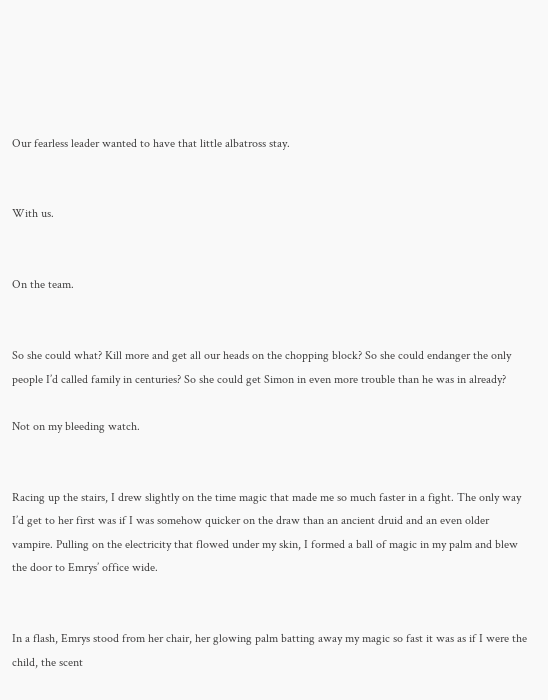Our fearless leader wanted to have that little albatross stay.


With us.


On the team.


So she could what? Kill more and get all our heads on the chopping block? So she could endanger the only people I’d called family in centuries? So she could get Simon in even more trouble than he was in already?

Not on my bleeding watch.


Racing up the stairs, I drew slightly on the time magic that made me so much faster in a fight. The only way I’d get to her first was if I was somehow quicker on the draw than an ancient druid and an even older vampire. Pulling on the electricity that flowed under my skin, I formed a ball of magic in my palm and blew the door to Emrys’ office wide.


In a flash, Emrys stood from her chair, her glowing palm batting away my magic so fast it was as if I were the child, the scent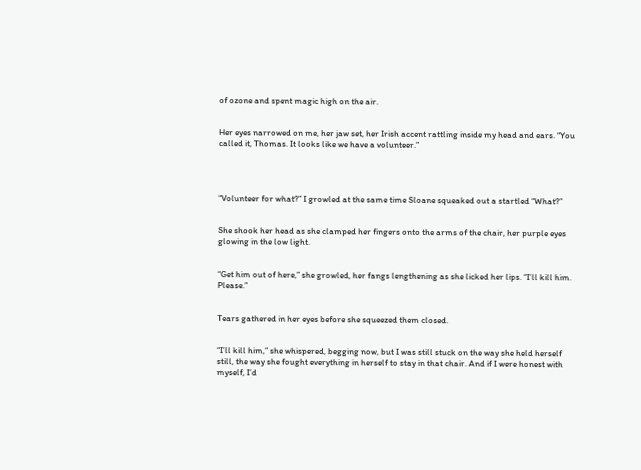of ozone and spent magic high on the air.


Her eyes narrowed on me, her jaw set, her Irish accent rattling inside my head and ears. “You called it, Thomas. It looks like we have a volunteer.”




“Volunteer for what?” I growled at the same time Sloane squeaked out a startled “What?”


She shook her head as she clamped her fingers onto the arms of the chair, her purple eyes glowing in the low light.


“Get him out of here,” she growled, her fangs lengthening as she licked her lips. “I’ll kill him. Please.”


Tears gathered in her eyes before she squeezed them closed.


“I’ll kill him,” she whispered, begging now, but I was still stuck on the way she held herself still, the way she fought everything in herself to stay in that chair. And if I were honest with myself, I’d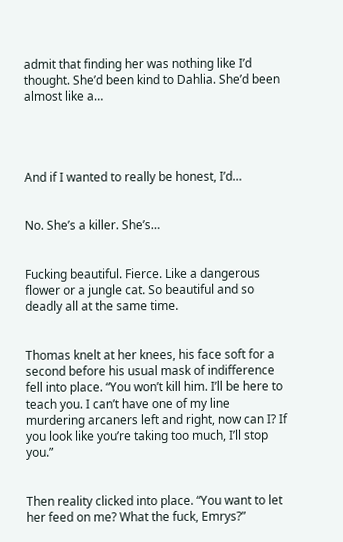admit that finding her was nothing like I’d thought. She’d been kind to Dahlia. She’d been almost like a…




And if I wanted to really be honest, I’d…


No. She’s a killer. She’s…


Fucking beautiful. Fierce. Like a dangerous flower or a jungle cat. So beautiful and so deadly all at the same time.


Thomas knelt at her knees, his face soft for a second before his usual mask of indifference fell into place. “You won’t kill him. I’ll be here to teach you. I can’t have one of my line murdering arcaners left and right, now can I? If you look like you’re taking too much, I’ll stop you.”


Then reality clicked into place. “You want to let her feed on me? What the fuck, Emrys?”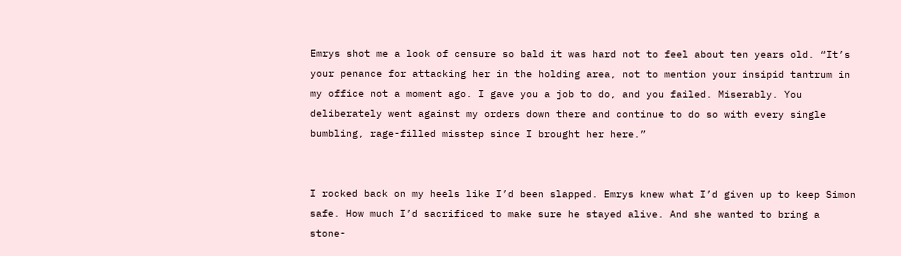Emrys shot me a look of censure so bald it was hard not to feel about ten years old. “It’s your penance for attacking her in the holding area, not to mention your insipid tantrum in my office not a moment ago. I gave you a job to do, and you failed. Miserably. You deliberately went against my orders down there and continue to do so with every single bumbling, rage-filled misstep since I brought her here.”


I rocked back on my heels like I’d been slapped. Emrys knew what I’d given up to keep Simon safe. How much I’d sacrificed to make sure he stayed alive. And she wanted to bring a stone-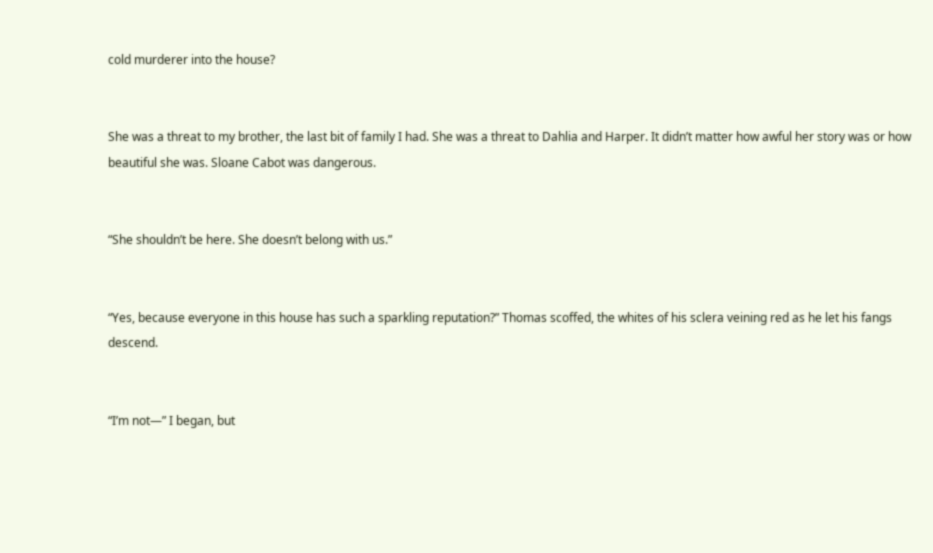cold murderer into the house?


She was a threat to my brother, the last bit of family I had. She was a threat to Dahlia and Harper. It didn’t matter how awful her story was or how beautiful she was. Sloane Cabot was dangerous.


“She shouldn’t be here. She doesn’t belong with us.”


“Yes, because everyone in this house has such a sparkling reputation?” Thomas scoffed, the whites of his sclera veining red as he let his fangs descend.


“I’m not—” I began, but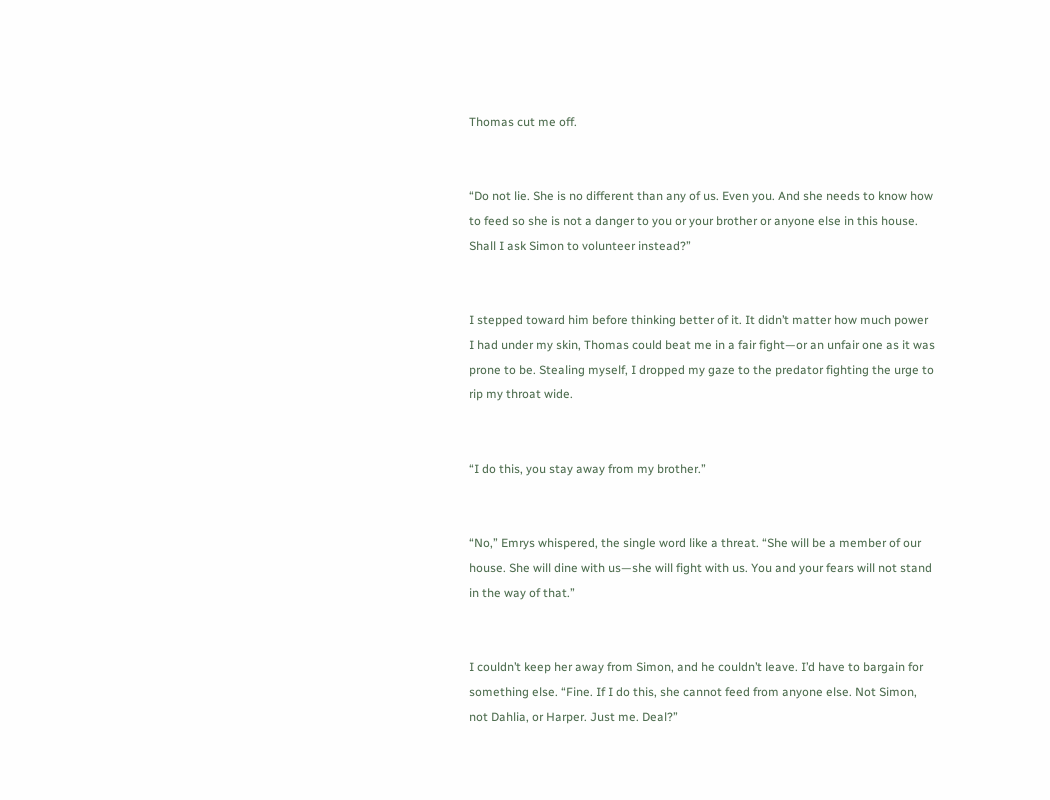Thomas cut me off.


“Do not lie. She is no different than any of us. Even you. And she needs to know how to feed so she is not a danger to you or your brother or anyone else in this house. Shall I ask Simon to volunteer instead?”


I stepped toward him before thinking better of it. It didn’t matter how much power I had under my skin, Thomas could beat me in a fair fight—or an unfair one as it was prone to be. Stealing myself, I dropped my gaze to the predator fighting the urge to rip my throat wide.


“I do this, you stay away from my brother.”


“No,” Emrys whispered, the single word like a threat. “She will be a member of our house. She will dine with us—she will fight with us. You and your fears will not stand in the way of that.”


I couldn’t keep her away from Simon, and he couldn’t leave. I’d have to bargain for something else. “Fine. If I do this, she cannot feed from anyone else. Not Simon, not Dahlia, or Harper. Just me. Deal?”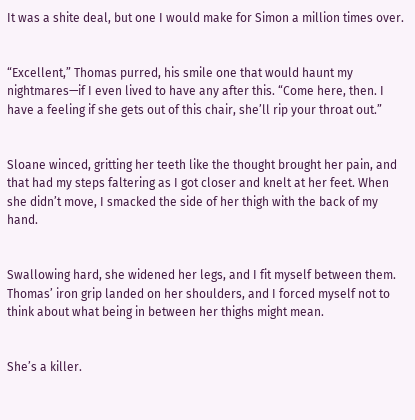It was a shite deal, but one I would make for Simon a million times over.


“Excellent,” Thomas purred, his smile one that would haunt my nightmares—if I even lived to have any after this. “Come here, then. I have a feeling if she gets out of this chair, she’ll rip your throat out.”


Sloane winced, gritting her teeth like the thought brought her pain, and that had my steps faltering as I got closer and knelt at her feet. When she didn’t move, I smacked the side of her thigh with the back of my hand.


Swallowing hard, she widened her legs, and I fit myself between them. Thomas’ iron grip landed on her shoulders, and I forced myself not to think about what being in between her thighs might mean.


She’s a killer.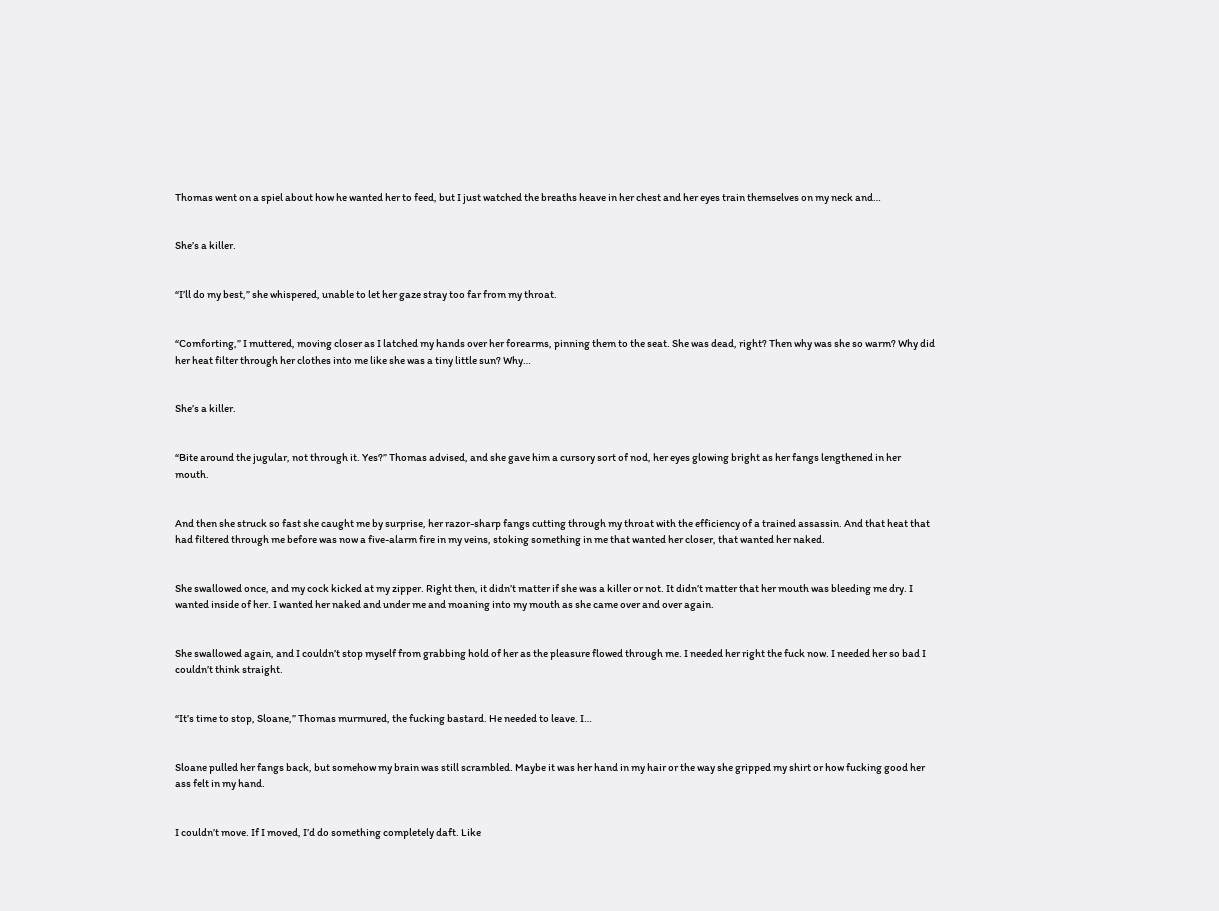Thomas went on a spiel about how he wanted her to feed, but I just watched the breaths heave in her chest and her eyes train themselves on my neck and…


She’s a killer.


“I’ll do my best,” she whispered, unable to let her gaze stray too far from my throat.


“Comforting,” I muttered, moving closer as I latched my hands over her forearms, pinning them to the seat. She was dead, right? Then why was she so warm? Why did her heat filter through her clothes into me like she was a tiny little sun? Why…


She’s a killer.


“Bite around the jugular, not through it. Yes?” Thomas advised, and she gave him a cursory sort of nod, her eyes glowing bright as her fangs lengthened in her mouth.


And then she struck so fast she caught me by surprise, her razor-sharp fangs cutting through my throat with the efficiency of a trained assassin. And that heat that had filtered through me before was now a five-alarm fire in my veins, stoking something in me that wanted her closer, that wanted her naked.


She swallowed once, and my cock kicked at my zipper. Right then, it didn’t matter if she was a killer or not. It didn’t matter that her mouth was bleeding me dry. I wanted inside of her. I wanted her naked and under me and moaning into my mouth as she came over and over again.


She swallowed again, and I couldn’t stop myself from grabbing hold of her as the pleasure flowed through me. I needed her right the fuck now. I needed her so bad I couldn’t think straight.


“It’s time to stop, Sloane,” Thomas murmured, the fucking bastard. He needed to leave. I…


Sloane pulled her fangs back, but somehow my brain was still scrambled. Maybe it was her hand in my hair or the way she gripped my shirt or how fucking good her ass felt in my hand.


I couldn’t move. If I moved, I’d do something completely daft. Like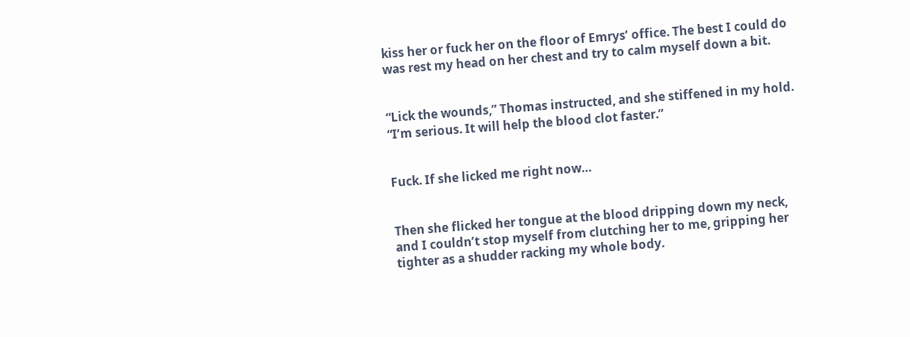kiss her or fuck her on the floor of Emrys’ office. The best I could do was rest my head on her chest and try to calm myself down a bit.


“Lick the wounds,” Thomas instructed, and she stiffened in my hold. “I’m serious. It will help the blood clot faster.”


Fuck. If she licked me right now…


Then she flicked her tongue at the blood dripping down my neck, and I couldn’t stop myself from clutching her to me, gripping her tighter as a shudder racking my whole body.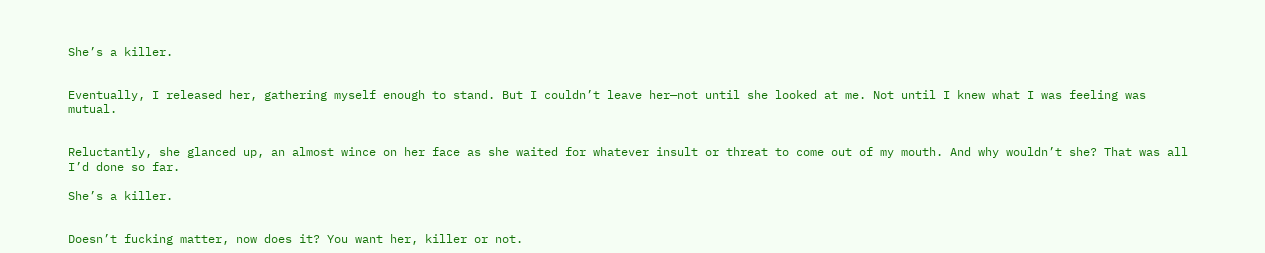She’s a killer.


Eventually, I released her, gathering myself enough to stand. But I couldn’t leave her—not until she looked at me. Not until I knew what I was feeling was mutual.


Reluctantly, she glanced up, an almost wince on her face as she waited for whatever insult or threat to come out of my mouth. And why wouldn’t she? That was all I’d done so far.

She’s a killer.


Doesn’t fucking matter, now does it? You want her, killer or not.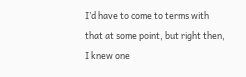I’d have to come to terms with that at some point, but right then, I knew one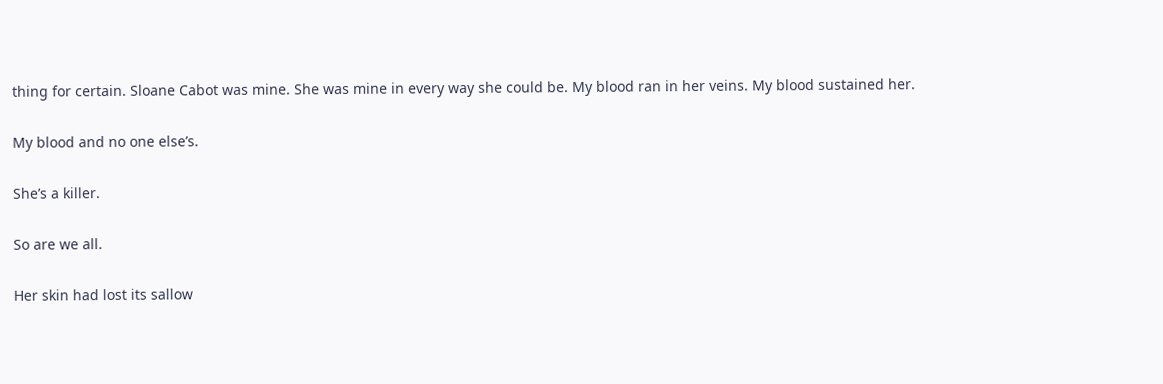thing for certain. Sloane Cabot was mine. She was mine in every way she could be. My blood ran in her veins. My blood sustained her.


My blood and no one else’s.


She’s a killer.


So are we all.


Her skin had lost its sallow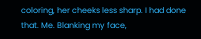coloring, her cheeks less sharp. I had done that. Me. Blanking my face,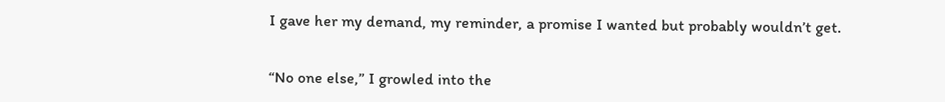I gave her my demand, my reminder, a promise I wanted but probably wouldn’t get.


“No one else,” I growled into the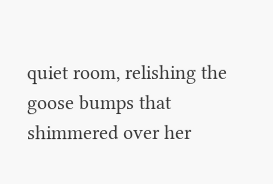quiet room, relishing the goose bumps that shimmered over her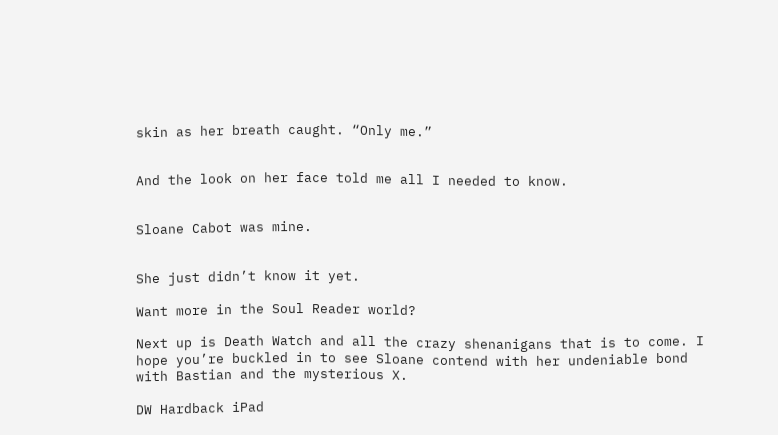skin as her breath caught. “Only me.”


And the look on her face told me all I needed to know.


Sloane Cabot was mine.


She just didn’t know it yet.

Want more in the Soul Reader world?

Next up is Death Watch and all the crazy shenanigans that is to come. I hope you’re buckled in to see Sloane contend with her undeniable bond with Bastian and the mysterious X.

DW Hardback iPad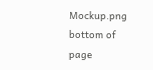Mockup.png
bottom of page